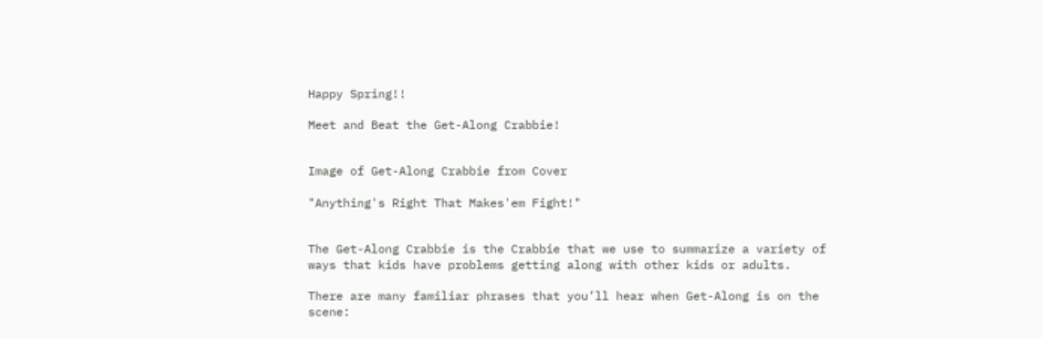Happy Spring!!

Meet and Beat the Get-Along Crabbie!


Image of Get-Along Crabbie from Cover

"Anything's Right That Makes'em Fight!"


The Get-Along Crabbie is the Crabbie that we use to summarize a variety of ways that kids have problems getting along with other kids or adults.

There are many familiar phrases that you’ll hear when Get-Along is on the scene: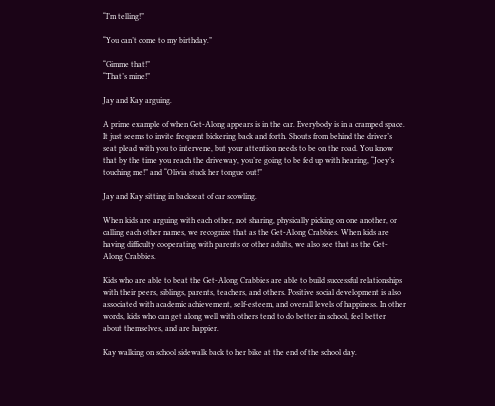“I’m telling!”

“You can’t come to my birthday.”

“Gimme that!”
“That’s mine!”

Jay and Kay arguing.

A prime example of when Get-Along appears is in the car. Everybody is in a cramped space. It just seems to invite frequent bickering back and forth. Shouts from behind the driver’s seat plead with you to intervene, but your attention needs to be on the road. You know that by the time you reach the driveway, you’re going to be fed up with hearing, “Joey’s touching me!” and “Olivia stuck her tongue out!”

Jay and Kay sitting in backseat of car scowling.

When kids are arguing with each other, not sharing, physically picking on one another, or calling each other names, we recognize that as the Get-Along Crabbies. When kids are having difficulty cooperating with parents or other adults, we also see that as the Get-Along Crabbies.

Kids who are able to beat the Get-Along Crabbies are able to build successful relationships with their peers, siblings, parents, teachers, and others. Positive social development is also associated with academic achievement, self-esteem, and overall levels of happiness. In other words, kids who can get along well with others tend to do better in school, feel better about themselves, and are happier.

Kay walking on school sidewalk back to her bike at the end of the school day.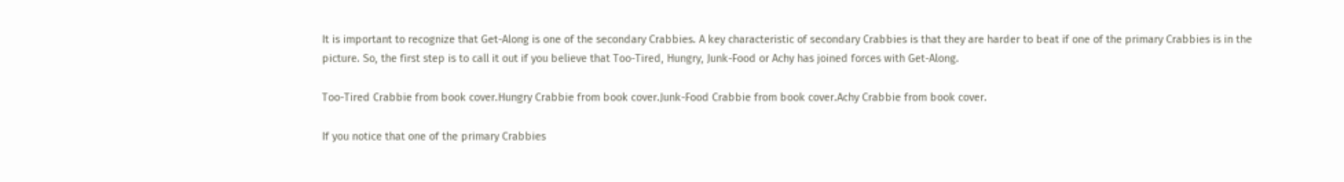It is important to recognize that Get-Along is one of the secondary Crabbies. A key characteristic of secondary Crabbies is that they are harder to beat if one of the primary Crabbies is in the picture. So, the first step is to call it out if you believe that Too-Tired, Hungry, Junk-Food or Achy has joined forces with Get-Along.

Too-Tired Crabbie from book cover.Hungry Crabbie from book cover.Junk-Food Crabbie from book cover.Achy Crabbie from book cover.

If you notice that one of the primary Crabbies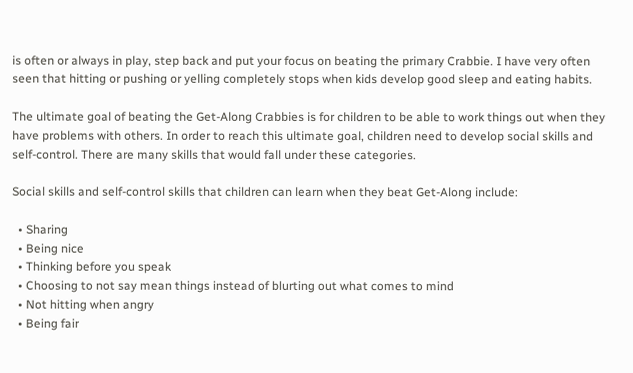is often or always in play, step back and put your focus on beating the primary Crabbie. I have very often seen that hitting or pushing or yelling completely stops when kids develop good sleep and eating habits.

The ultimate goal of beating the Get-Along Crabbies is for children to be able to work things out when they have problems with others. In order to reach this ultimate goal, children need to develop social skills and self-control. There are many skills that would fall under these categories.

Social skills and self-control skills that children can learn when they beat Get-Along include:

  • Sharing
  • Being nice
  • Thinking before you speak
  • Choosing to not say mean things instead of blurting out what comes to mind
  • Not hitting when angry
  • Being fair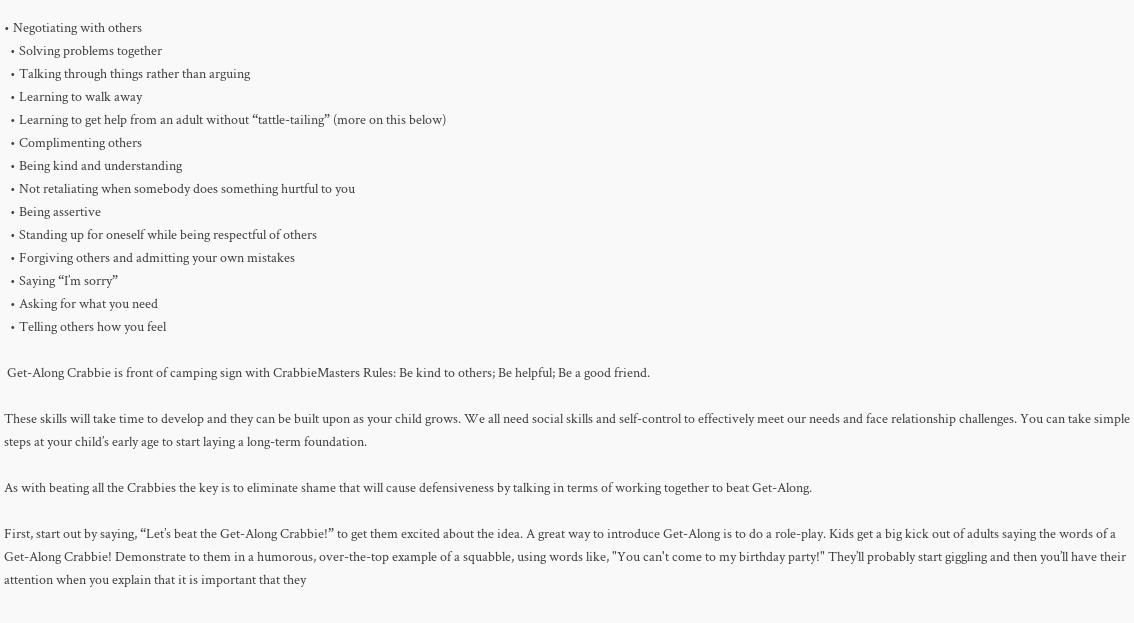• Negotiating with others
  • Solving problems together
  • Talking through things rather than arguing
  • Learning to walk away
  • Learning to get help from an adult without “tattle-tailing” (more on this below)
  • Complimenting others
  • Being kind and understanding
  • Not retaliating when somebody does something hurtful to you
  • Being assertive
  • Standing up for oneself while being respectful of others
  • Forgiving others and admitting your own mistakes
  • Saying “I’m sorry”
  • Asking for what you need
  • Telling others how you feel

 Get-Along Crabbie is front of camping sign with CrabbieMasters Rules: Be kind to others; Be helpful; Be a good friend.

These skills will take time to develop and they can be built upon as your child grows. We all need social skills and self-control to effectively meet our needs and face relationship challenges. You can take simple steps at your child’s early age to start laying a long-term foundation.

As with beating all the Crabbies the key is to eliminate shame that will cause defensiveness by talking in terms of working together to beat Get-Along.

First, start out by saying, “Let’s beat the Get-Along Crabbie!” to get them excited about the idea. A great way to introduce Get-Along is to do a role-play. Kids get a big kick out of adults saying the words of a Get-Along Crabbie! Demonstrate to them in a humorous, over-the-top example of a squabble, using words like, "You can't come to my birthday party!" They’ll probably start giggling and then you’ll have their attention when you explain that it is important that they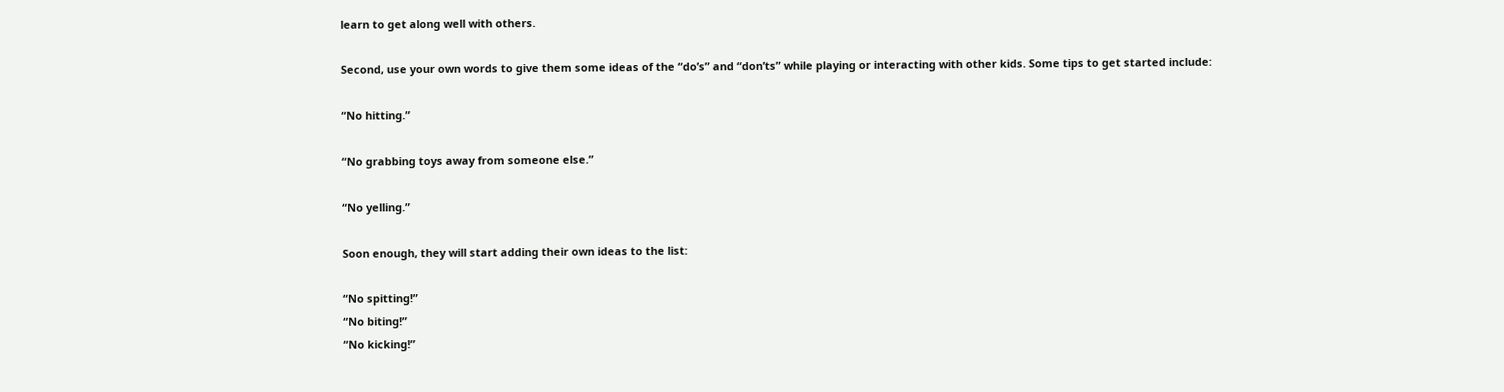learn to get along well with others.

Second, use your own words to give them some ideas of the “do’s” and “don’ts” while playing or interacting with other kids. Some tips to get started include:

“No hitting.”

“No grabbing toys away from someone else.”

“No yelling.”

Soon enough, they will start adding their own ideas to the list:

“No spitting!”
“No biting!”
“No kicking!”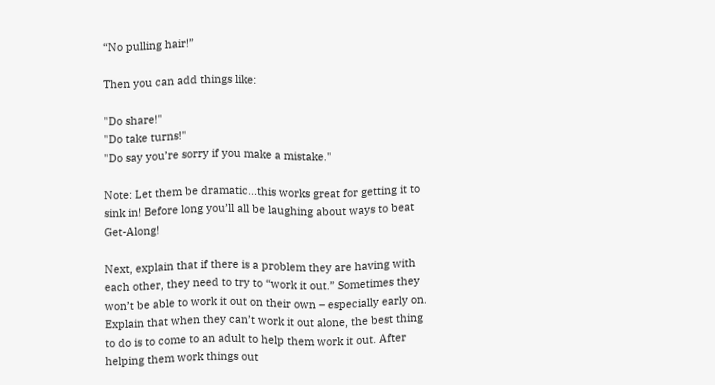“No pulling hair!”

Then you can add things like:

"Do share!"
"Do take turns!"
"Do say you’re sorry if you make a mistake."

Note: Let them be dramatic...this works great for getting it to sink in! Before long you’ll all be laughing about ways to beat Get-Along!

Next, explain that if there is a problem they are having with each other, they need to try to “work it out.” Sometimes they won’t be able to work it out on their own – especially early on. Explain that when they can’t work it out alone, the best thing to do is to come to an adult to help them work it out. After helping them work things out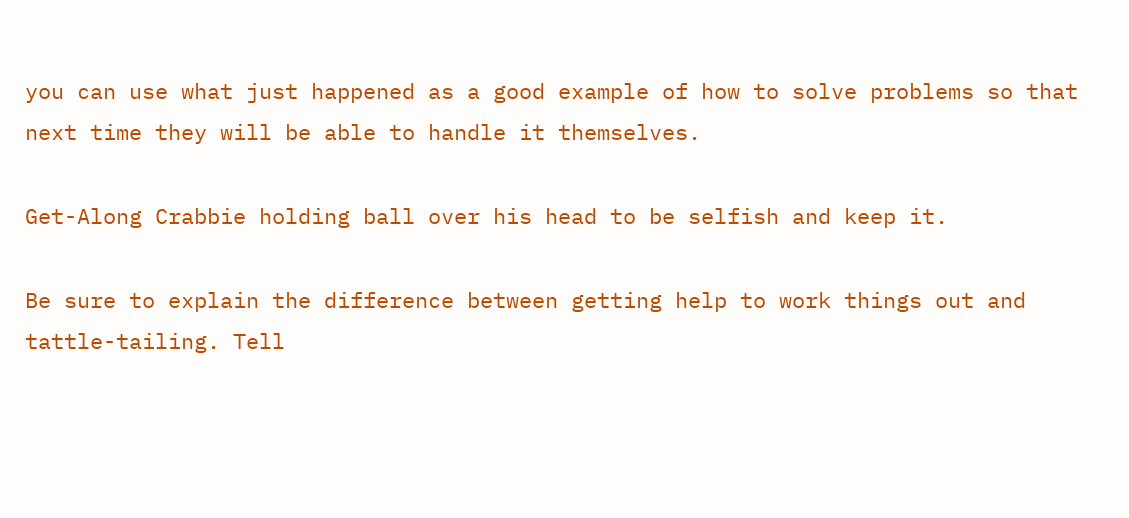you can use what just happened as a good example of how to solve problems so that next time they will be able to handle it themselves.

Get-Along Crabbie holding ball over his head to be selfish and keep it.

Be sure to explain the difference between getting help to work things out and tattle-tailing. Tell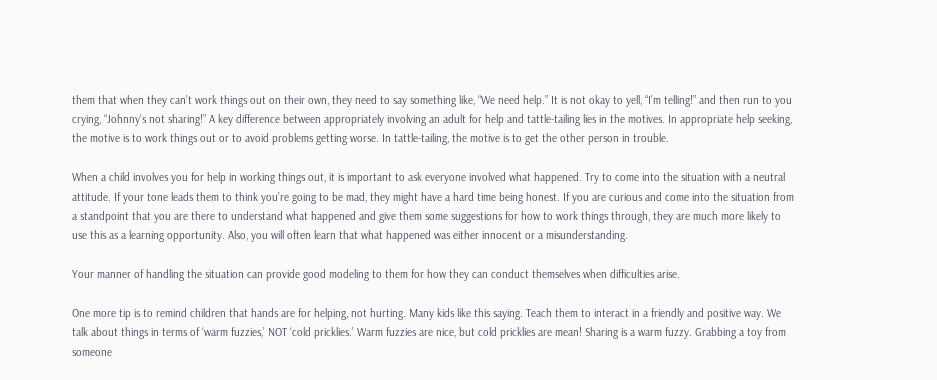them that when they can’t work things out on their own, they need to say something like, “We need help.” It is not okay to yell, “I’m telling!” and then run to you crying, “Johnny’s not sharing!” A key difference between appropriately involving an adult for help and tattle-tailing lies in the motives. In appropriate help seeking, the motive is to work things out or to avoid problems getting worse. In tattle-tailing, the motive is to get the other person in trouble.

When a child involves you for help in working things out, it is important to ask everyone involved what happened. Try to come into the situation with a neutral attitude. If your tone leads them to think you’re going to be mad, they might have a hard time being honest. If you are curious and come into the situation from a standpoint that you are there to understand what happened and give them some suggestions for how to work things through, they are much more likely to use this as a learning opportunity. Also, you will often learn that what happened was either innocent or a misunderstanding.

Your manner of handling the situation can provide good modeling to them for how they can conduct themselves when difficulties arise.

One more tip is to remind children that hands are for helping, not hurting. Many kids like this saying. Teach them to interact in a friendly and positive way. We talk about things in terms of ‘warm fuzzies,’ NOT ‘cold pricklies.’ Warm fuzzies are nice, but cold pricklies are mean! Sharing is a warm fuzzy. Grabbing a toy from someone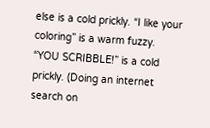else is a cold prickly. “I like your coloring” is a warm fuzzy. “YOU SCRIBBLE!” is a cold prickly. (Doing an internet search on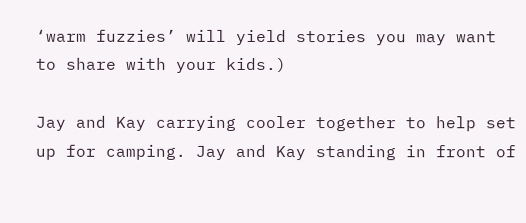‘warm fuzzies’ will yield stories you may want to share with your kids.)

Jay and Kay carrying cooler together to help set up for camping. Jay and Kay standing in front of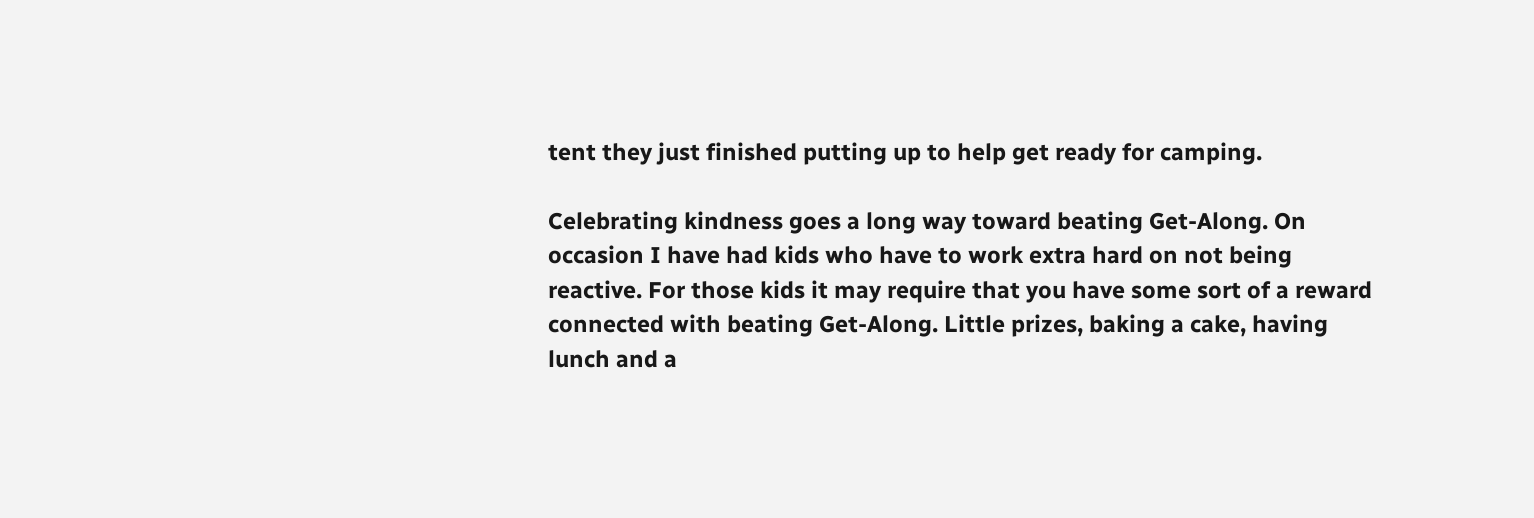tent they just finished putting up to help get ready for camping.

Celebrating kindness goes a long way toward beating Get-Along. On occasion I have had kids who have to work extra hard on not being reactive. For those kids it may require that you have some sort of a reward connected with beating Get-Along. Little prizes, baking a cake, having lunch and a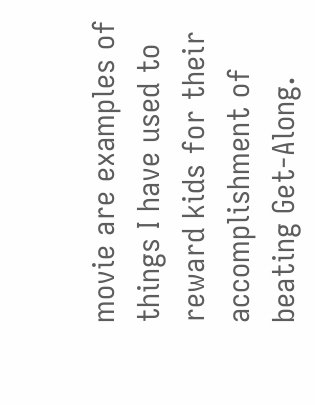movie are examples of things I have used to reward kids for their accomplishment of beating Get-Along.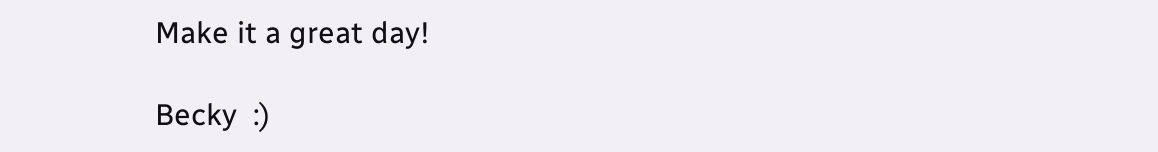Make it a great day!

Becky  :)